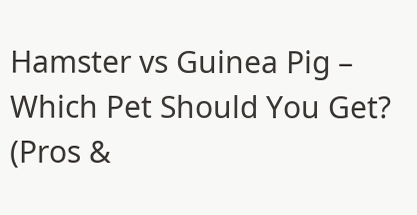Hamster vs Guinea Pig – Which Pet Should You Get? (Pros &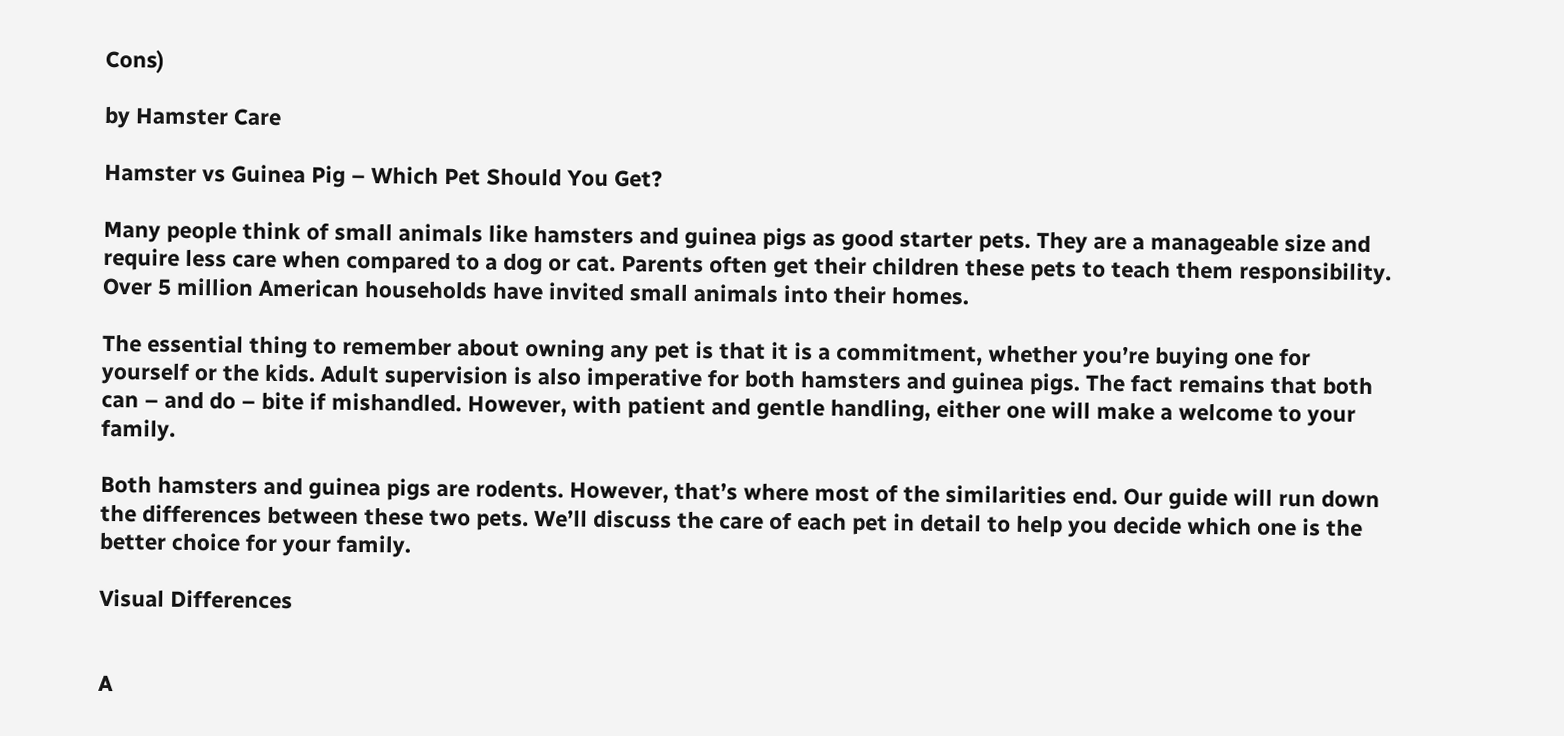Cons)

by Hamster Care

Hamster vs Guinea Pig – Which Pet Should You Get?

Many people think of small animals like hamsters and guinea pigs as good starter pets. They are a manageable size and require less care when compared to a dog or cat. Parents often get their children these pets to teach them responsibility. Over 5 million American households have invited small animals into their homes.

The essential thing to remember about owning any pet is that it is a commitment, whether you’re buying one for yourself or the kids. Adult supervision is also imperative for both hamsters and guinea pigs. The fact remains that both can – and do – bite if mishandled. However, with patient and gentle handling, either one will make a welcome to your family.

Both hamsters and guinea pigs are rodents. However, that’s where most of the similarities end. Our guide will run down the differences between these two pets. We’ll discuss the care of each pet in detail to help you decide which one is the better choice for your family.

Visual Differences


A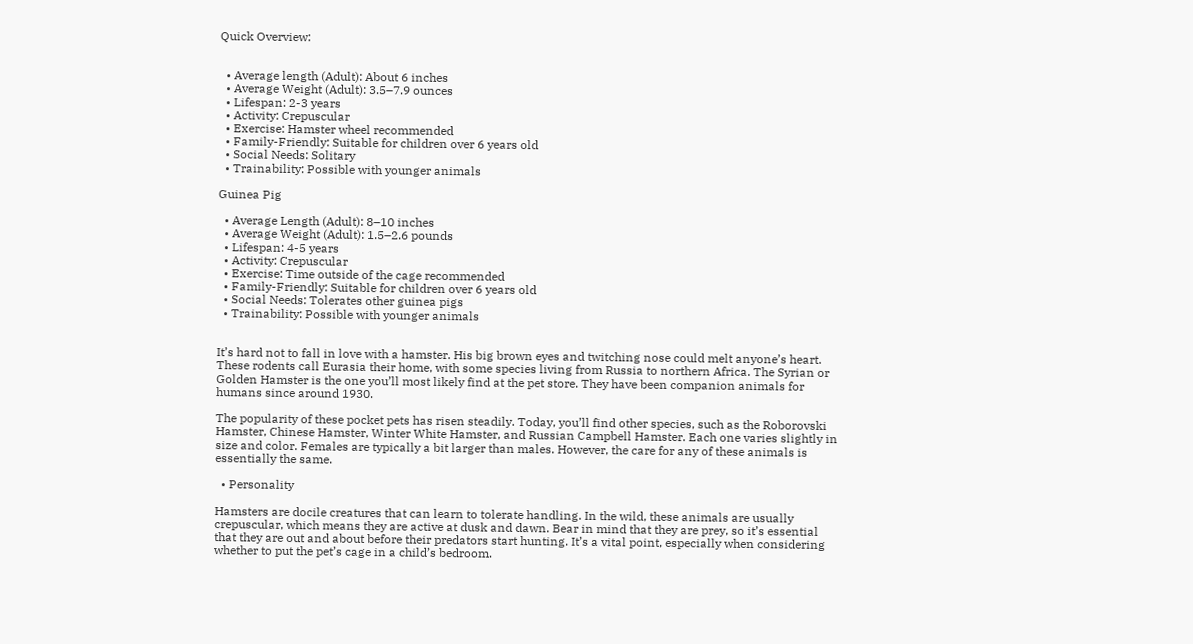Quick Overview:


  • Average length (Adult): About 6 inches
  • Average Weight (Adult): 3.5–7.9 ounces
  • Lifespan: 2-3 years
  • Activity: Crepuscular
  • Exercise: Hamster wheel recommended
  • Family-Friendly: Suitable for children over 6 years old
  • Social Needs: Solitary
  • Trainability: Possible with younger animals

Guinea Pig

  • Average Length (Adult): 8–10 inches
  • Average Weight (Adult): 1.5–2.6 pounds
  • Lifespan: 4-5 years
  • Activity: Crepuscular
  • Exercise: Time outside of the cage recommended
  • Family-Friendly: Suitable for children over 6 years old
  • Social Needs: Tolerates other guinea pigs
  • Trainability: Possible with younger animals


It’s hard not to fall in love with a hamster. His big brown eyes and twitching nose could melt anyone’s heart. These rodents call Eurasia their home, with some species living from Russia to northern Africa. The Syrian or Golden Hamster is the one you’ll most likely find at the pet store. They have been companion animals for humans since around 1930.

The popularity of these pocket pets has risen steadily. Today, you’ll find other species, such as the Roborovski Hamster, Chinese Hamster, Winter White Hamster, and Russian Campbell Hamster. Each one varies slightly in size and color. Females are typically a bit larger than males. However, the care for any of these animals is essentially the same.

  • Personality

Hamsters are docile creatures that can learn to tolerate handling. In the wild, these animals are usually crepuscular, which means they are active at dusk and dawn. Bear in mind that they are prey, so it’s essential that they are out and about before their predators start hunting. It’s a vital point, especially when considering whether to put the pet’s cage in a child’s bedroom.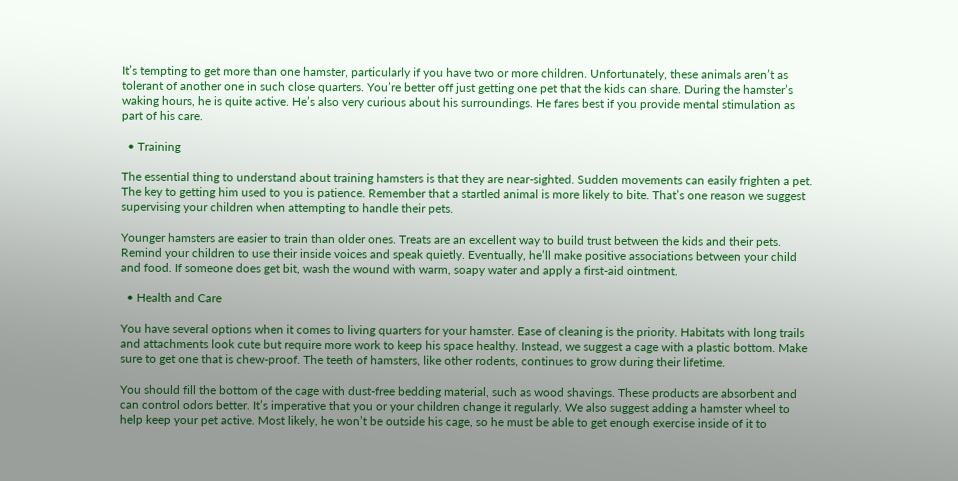It’s tempting to get more than one hamster, particularly if you have two or more children. Unfortunately, these animals aren’t as tolerant of another one in such close quarters. You’re better off just getting one pet that the kids can share. During the hamster’s waking hours, he is quite active. He’s also very curious about his surroundings. He fares best if you provide mental stimulation as part of his care.

  • Training

The essential thing to understand about training hamsters is that they are near-sighted. Sudden movements can easily frighten a pet. The key to getting him used to you is patience. Remember that a startled animal is more likely to bite. That’s one reason we suggest supervising your children when attempting to handle their pets.

Younger hamsters are easier to train than older ones. Treats are an excellent way to build trust between the kids and their pets. Remind your children to use their inside voices and speak quietly. Eventually, he’ll make positive associations between your child and food. If someone does get bit, wash the wound with warm, soapy water and apply a first-aid ointment.

  • Health and Care

You have several options when it comes to living quarters for your hamster. Ease of cleaning is the priority. Habitats with long trails and attachments look cute but require more work to keep his space healthy. Instead, we suggest a cage with a plastic bottom. Make sure to get one that is chew-proof. The teeth of hamsters, like other rodents, continues to grow during their lifetime.

You should fill the bottom of the cage with dust-free bedding material, such as wood shavings. These products are absorbent and can control odors better. It’s imperative that you or your children change it regularly. We also suggest adding a hamster wheel to help keep your pet active. Most likely, he won’t be outside his cage, so he must be able to get enough exercise inside of it to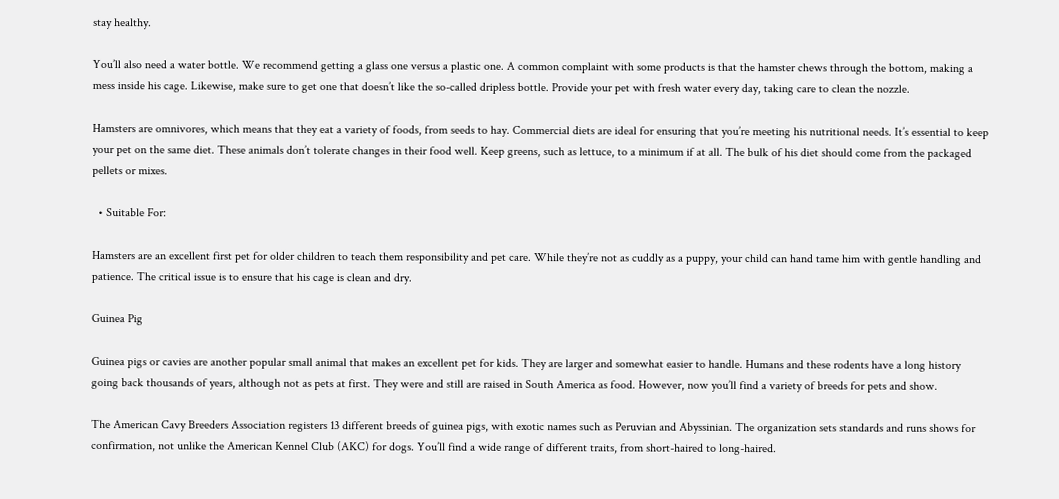stay healthy.

You’ll also need a water bottle. We recommend getting a glass one versus a plastic one. A common complaint with some products is that the hamster chews through the bottom, making a mess inside his cage. Likewise, make sure to get one that doesn’t like the so-called dripless bottle. Provide your pet with fresh water every day, taking care to clean the nozzle.

Hamsters are omnivores, which means that they eat a variety of foods, from seeds to hay. Commercial diets are ideal for ensuring that you’re meeting his nutritional needs. It’s essential to keep your pet on the same diet. These animals don’t tolerate changes in their food well. Keep greens, such as lettuce, to a minimum if at all. The bulk of his diet should come from the packaged pellets or mixes.

  • Suitable For:

Hamsters are an excellent first pet for older children to teach them responsibility and pet care. While they’re not as cuddly as a puppy, your child can hand tame him with gentle handling and patience. The critical issue is to ensure that his cage is clean and dry.

Guinea Pig

Guinea pigs or cavies are another popular small animal that makes an excellent pet for kids. They are larger and somewhat easier to handle. Humans and these rodents have a long history going back thousands of years, although not as pets at first. They were and still are raised in South America as food. However, now you’ll find a variety of breeds for pets and show.

The American Cavy Breeders Association registers 13 different breeds of guinea pigs, with exotic names such as Peruvian and Abyssinian. The organization sets standards and runs shows for confirmation, not unlike the American Kennel Club (AKC) for dogs. You’ll find a wide range of different traits, from short-haired to long-haired.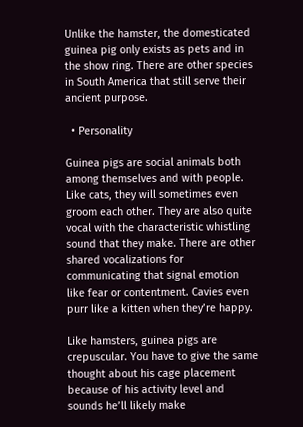Unlike the hamster, the domesticated guinea pig only exists as pets and in the show ring. There are other species in South America that still serve their ancient purpose.

  • Personality

Guinea pigs are social animals both among themselves and with people. Like cats, they will sometimes even groom each other. They are also quite vocal with the characteristic whistling sound that they make. There are other shared vocalizations for communicating that signal emotion like fear or contentment. Cavies even purr like a kitten when they’re happy.

Like hamsters, guinea pigs are crepuscular. You have to give the same thought about his cage placement because of his activity level and sounds he’ll likely make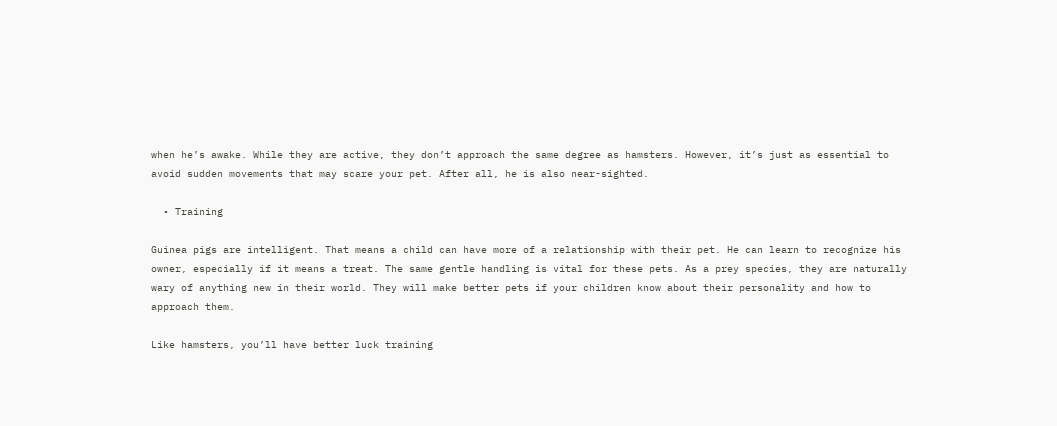when he’s awake. While they are active, they don’t approach the same degree as hamsters. However, it’s just as essential to avoid sudden movements that may scare your pet. After all, he is also near-sighted.

  • Training

Guinea pigs are intelligent. That means a child can have more of a relationship with their pet. He can learn to recognize his owner, especially if it means a treat. The same gentle handling is vital for these pets. As a prey species, they are naturally wary of anything new in their world. They will make better pets if your children know about their personality and how to approach them.

Like hamsters, you’ll have better luck training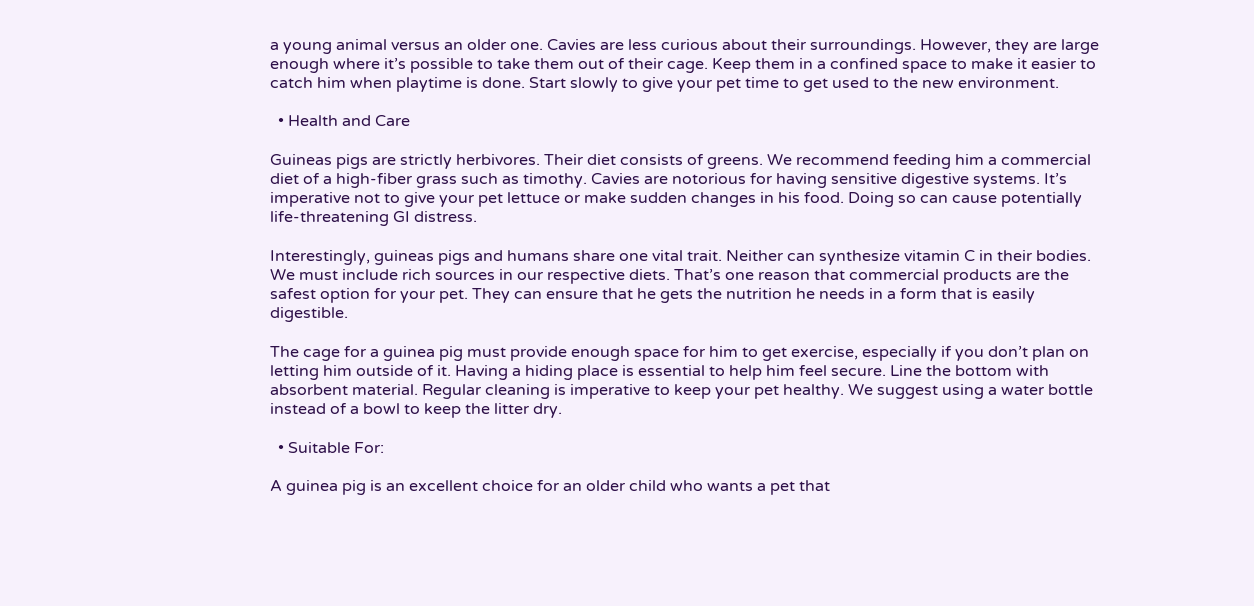a young animal versus an older one. Cavies are less curious about their surroundings. However, they are large enough where it’s possible to take them out of their cage. Keep them in a confined space to make it easier to catch him when playtime is done. Start slowly to give your pet time to get used to the new environment.

  • Health and Care

Guineas pigs are strictly herbivores. Their diet consists of greens. We recommend feeding him a commercial diet of a high-fiber grass such as timothy. Cavies are notorious for having sensitive digestive systems. It’s imperative not to give your pet lettuce or make sudden changes in his food. Doing so can cause potentially life-threatening GI distress.

Interestingly, guineas pigs and humans share one vital trait. Neither can synthesize vitamin C in their bodies. We must include rich sources in our respective diets. That’s one reason that commercial products are the safest option for your pet. They can ensure that he gets the nutrition he needs in a form that is easily digestible.

The cage for a guinea pig must provide enough space for him to get exercise, especially if you don’t plan on letting him outside of it. Having a hiding place is essential to help him feel secure. Line the bottom with absorbent material. Regular cleaning is imperative to keep your pet healthy. We suggest using a water bottle instead of a bowl to keep the litter dry.

  • Suitable For:

A guinea pig is an excellent choice for an older child who wants a pet that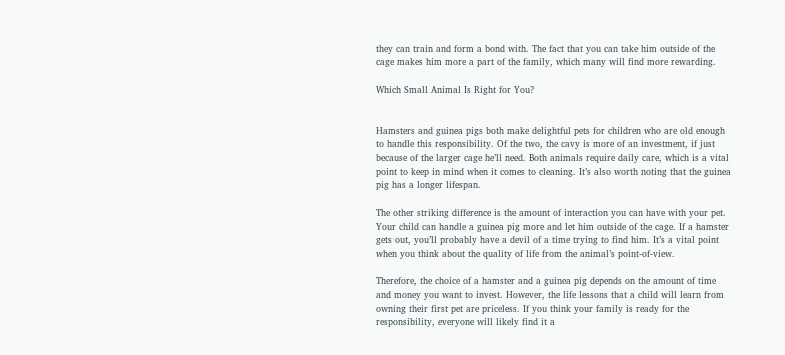they can train and form a bond with. The fact that you can take him outside of the cage makes him more a part of the family, which many will find more rewarding.

Which Small Animal Is Right for You?


Hamsters and guinea pigs both make delightful pets for children who are old enough to handle this responsibility. Of the two, the cavy is more of an investment, if just because of the larger cage he’ll need. Both animals require daily care, which is a vital point to keep in mind when it comes to cleaning. It’s also worth noting that the guinea pig has a longer lifespan.

The other striking difference is the amount of interaction you can have with your pet. Your child can handle a guinea pig more and let him outside of the cage. If a hamster gets out, you’ll probably have a devil of a time trying to find him. It’s a vital point when you think about the quality of life from the animal’s point-of-view.

Therefore, the choice of a hamster and a guinea pig depends on the amount of time and money you want to invest. However, the life lessons that a child will learn from owning their first pet are priceless. If you think your family is ready for the responsibility, everyone will likely find it a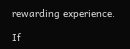rewarding experience.

If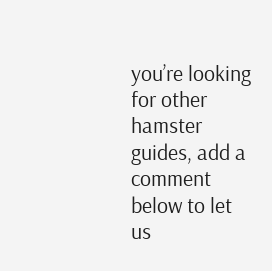you’re looking for other hamster guides, add a comment below to let us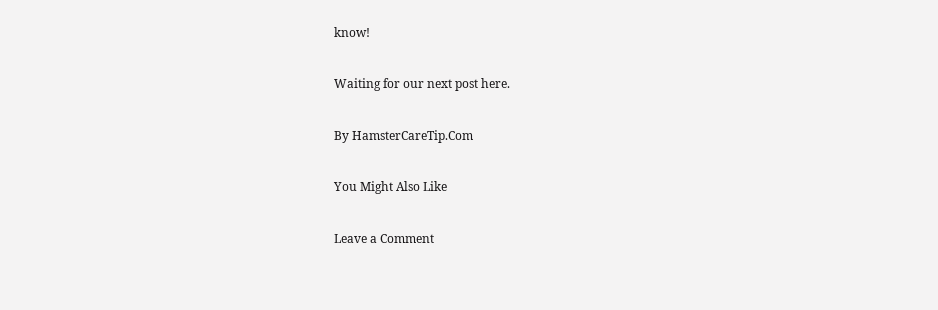know!

Waiting for our next post here.

By HamsterCareTip.Com

You Might Also Like

Leave a Comment